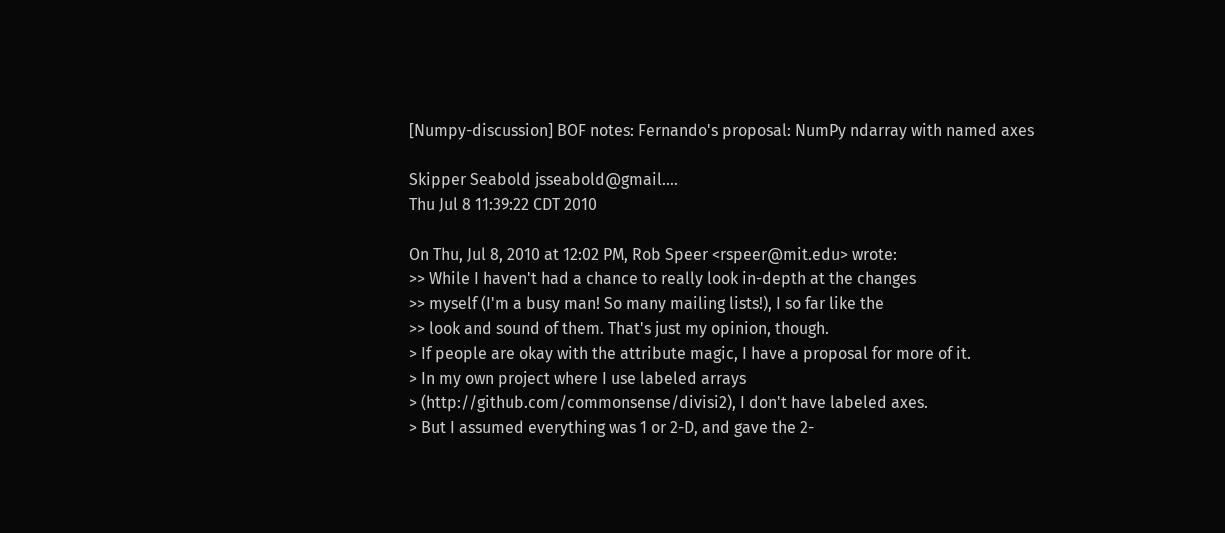[Numpy-discussion] BOF notes: Fernando's proposal: NumPy ndarray with named axes

Skipper Seabold jsseabold@gmail....
Thu Jul 8 11:39:22 CDT 2010

On Thu, Jul 8, 2010 at 12:02 PM, Rob Speer <rspeer@mit.edu> wrote:
>> While I haven't had a chance to really look in-depth at the changes
>> myself (I'm a busy man! So many mailing lists!), I so far like the
>> look and sound of them. That's just my opinion, though.
> If people are okay with the attribute magic, I have a proposal for more of it.
> In my own project where I use labeled arrays
> (http://github.com/commonsense/divisi2), I don't have labeled axes.
> But I assumed everything was 1 or 2-D, and gave the 2-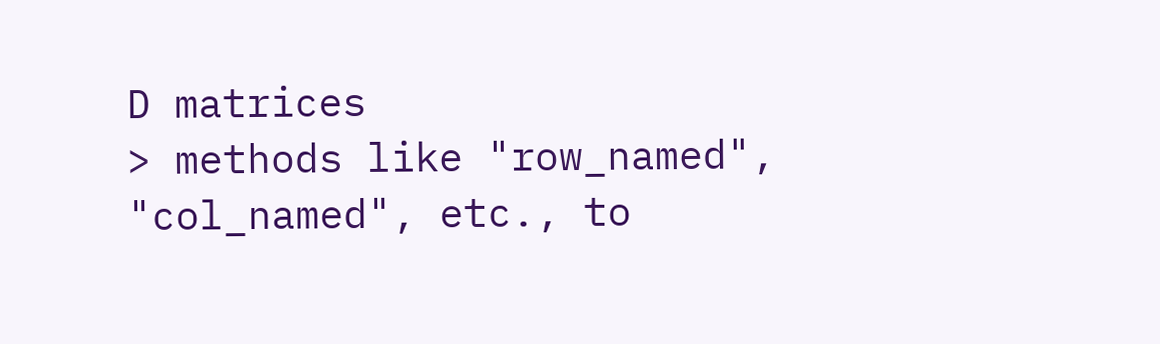D matrices
> methods like "row_named", "col_named", etc., to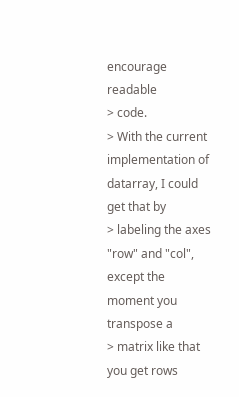encourage readable
> code.
> With the current implementation of datarray, I could get that by
> labeling the axes "row" and "col", except the moment you transpose a
> matrix like that you get rows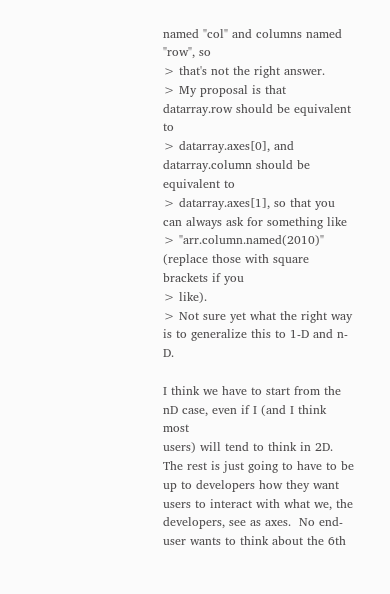named "col" and columns named "row", so
> that's not the right answer.
> My proposal is that datarray.row should be equivalent to
> datarray.axes[0], and datarray.column should be equivalent to
> datarray.axes[1], so that you can always ask for something like
> "arr.column.named(2010)" (replace those with square brackets if you
> like).
> Not sure yet what the right way is to generalize this to 1-D and n-D.

I think we have to start from the nD case, even if I (and I think most
users) will tend to think in 2D.  The rest is just going to have to be
up to developers how they want users to interact with what we, the
developers, see as axes.  No end-user wants to think about the 6th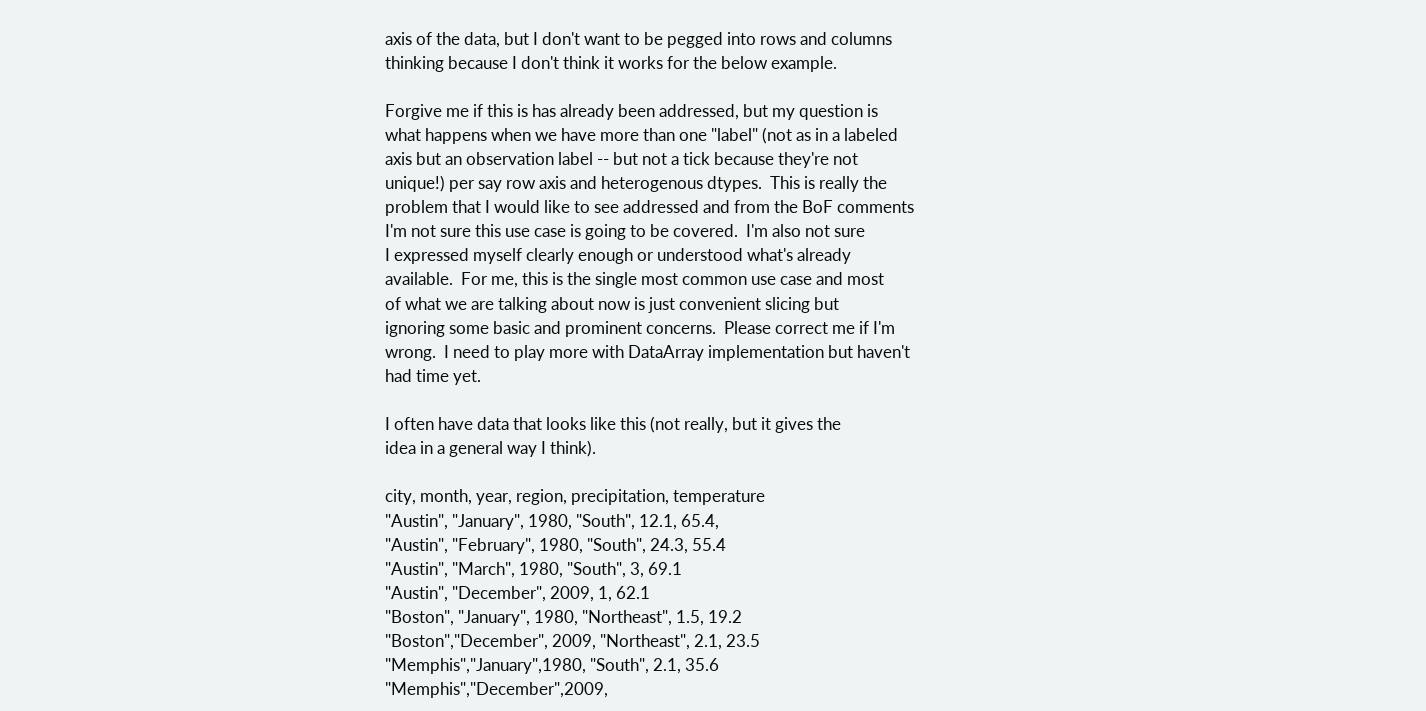axis of the data, but I don't want to be pegged into rows and columns
thinking because I don't think it works for the below example.

Forgive me if this is has already been addressed, but my question is
what happens when we have more than one "label" (not as in a labeled
axis but an observation label -- but not a tick because they're not
unique!) per say row axis and heterogenous dtypes.  This is really the
problem that I would like to see addressed and from the BoF comments
I'm not sure this use case is going to be covered.  I'm also not sure
I expressed myself clearly enough or understood what's already
available.  For me, this is the single most common use case and most
of what we are talking about now is just convenient slicing but
ignoring some basic and prominent concerns.  Please correct me if I'm
wrong.  I need to play more with DataArray implementation but haven't
had time yet.

I often have data that looks like this (not really, but it gives the
idea in a general way I think).

city, month, year, region, precipitation, temperature
"Austin", "January", 1980, "South", 12.1, 65.4,
"Austin", "February", 1980, "South", 24.3, 55.4
"Austin", "March", 1980, "South", 3, 69.1
"Austin", "December", 2009, 1, 62.1
"Boston", "January", 1980, "Northeast", 1.5, 19.2
"Boston","December", 2009, "Northeast", 2.1, 23.5
"Memphis","January",1980, "South", 2.1, 35.6
"Memphis","December",2009,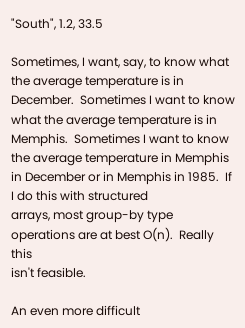"South", 1.2, 33.5

Sometimes, I want, say, to know what the average temperature is in
December.  Sometimes I want to know what the average temperature is in
Memphis.  Sometimes I want to know the average temperature in Memphis
in December or in Memphis in 1985.  If I do this with structured
arrays, most group-by type operations are at best O(n).  Really this
isn't feasible.

An even more difficult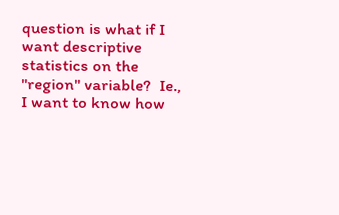question is what if I want descriptive
statistics on the "region" variable?  Ie., I want to know how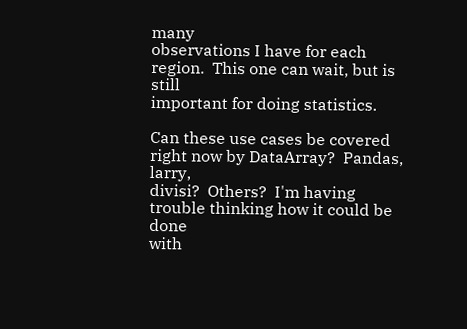many
observations I have for each region.  This one can wait, but is still
important for doing statistics.

Can these use cases be covered right now by DataArray?  Pandas, larry,
divisi?  Others?  I'm having trouble thinking how it could be done
with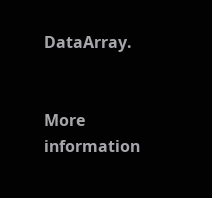DataArray.


More information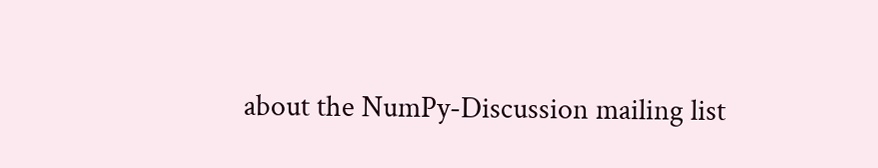about the NumPy-Discussion mailing list